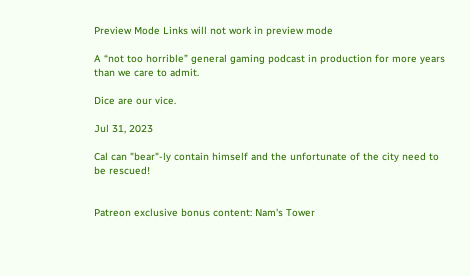Preview Mode Links will not work in preview mode

A “not too horrible” general gaming podcast in production for more years than we care to admit.

Dice are our vice.

Jul 31, 2023

Cal can "bear"-ly contain himself and the unfortunate of the city need to be rescued!


Patreon exclusive bonus content: Nam's Tower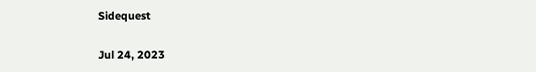Sidequest

Jul 24, 2023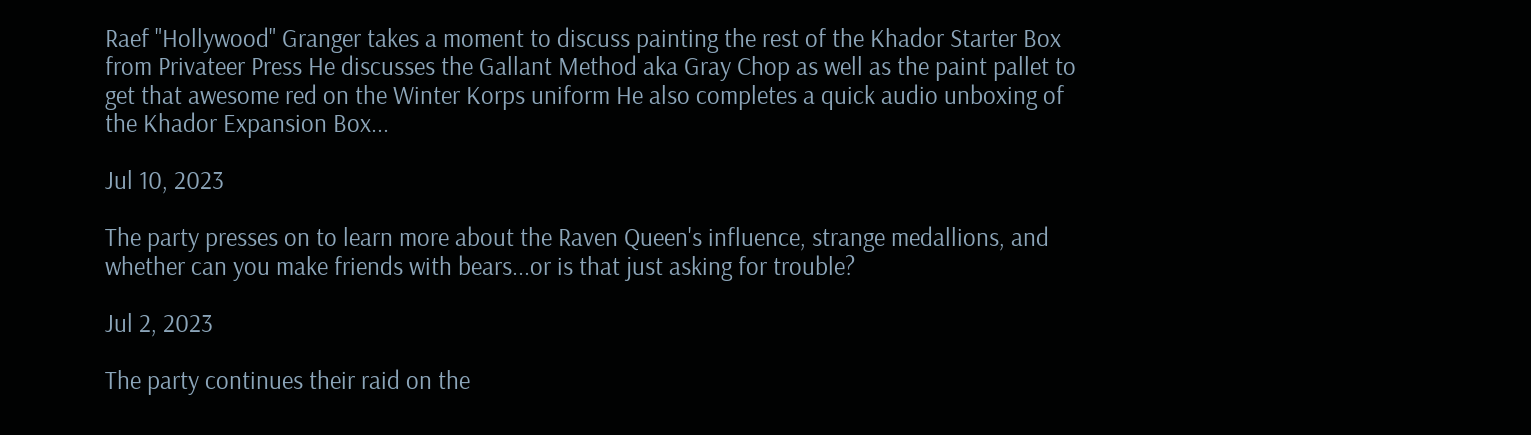Raef "Hollywood" Granger takes a moment to discuss painting the rest of the Khador Starter Box from Privateer Press He discusses the Gallant Method aka Gray Chop as well as the paint pallet to get that awesome red on the Winter Korps uniform He also completes a quick audio unboxing of the Khador Expansion Box...

Jul 10, 2023

The party presses on to learn more about the Raven Queen's influence, strange medallions, and whether can you make friends with bears...or is that just asking for trouble?

Jul 2, 2023

The party continues their raid on the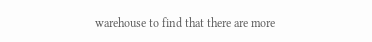warehouse to find that there are more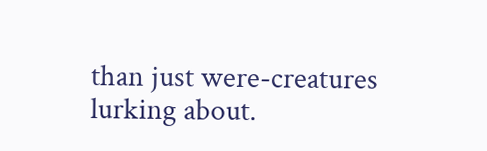than just were-creatures lurking about.